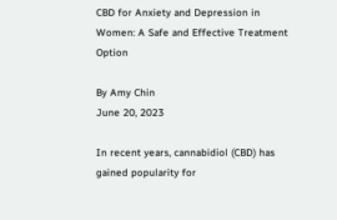CBD for Anxiety and Depression in Women: A Safe and Effective Treatment Option

By Amy Chin
June 20, 2023

In recent years, cannabidiol (CBD) has gained popularity for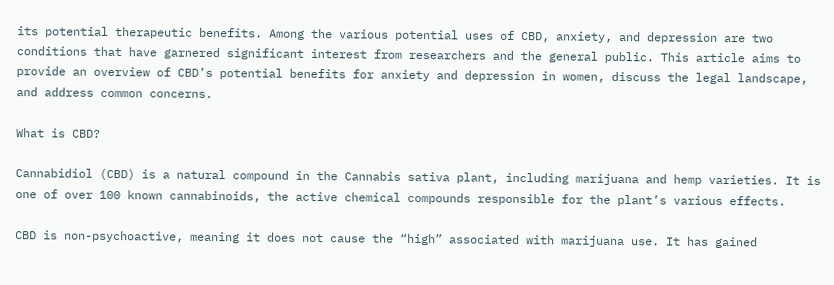its potential therapeutic benefits. Among the various potential uses of CBD, anxiety, and depression are two conditions that have garnered significant interest from researchers and the general public. This article aims to provide an overview of CBD’s potential benefits for anxiety and depression in women, discuss the legal landscape, and address common concerns.

What is CBD?

Cannabidiol (CBD) is a natural compound in the Cannabis sativa plant, including marijuana and hemp varieties. It is one of over 100 known cannabinoids, the active chemical compounds responsible for the plant’s various effects.

CBD is non-psychoactive, meaning it does not cause the “high” associated with marijuana use. It has gained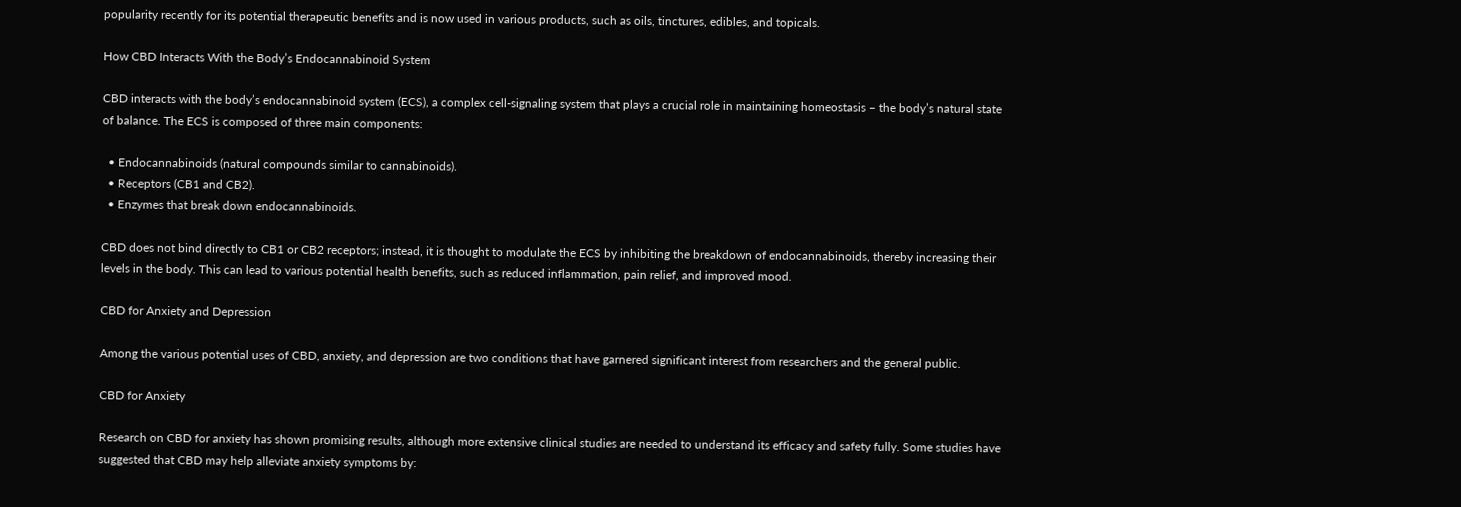popularity recently for its potential therapeutic benefits and is now used in various products, such as oils, tinctures, edibles, and topicals.

How CBD Interacts With the Body’s Endocannabinoid System

CBD interacts with the body’s endocannabinoid system (ECS), a complex cell-signaling system that plays a crucial role in maintaining homeostasis – the body’s natural state of balance. The ECS is composed of three main components:

  • Endocannabinoids (natural compounds similar to cannabinoids).
  • Receptors (CB1 and CB2).
  • Enzymes that break down endocannabinoids.

CBD does not bind directly to CB1 or CB2 receptors; instead, it is thought to modulate the ECS by inhibiting the breakdown of endocannabinoids, thereby increasing their levels in the body. This can lead to various potential health benefits, such as reduced inflammation, pain relief, and improved mood.

CBD for Anxiety and Depression

Among the various potential uses of CBD, anxiety, and depression are two conditions that have garnered significant interest from researchers and the general public.

CBD for Anxiety

Research on CBD for anxiety has shown promising results, although more extensive clinical studies are needed to understand its efficacy and safety fully. Some studies have suggested that CBD may help alleviate anxiety symptoms by: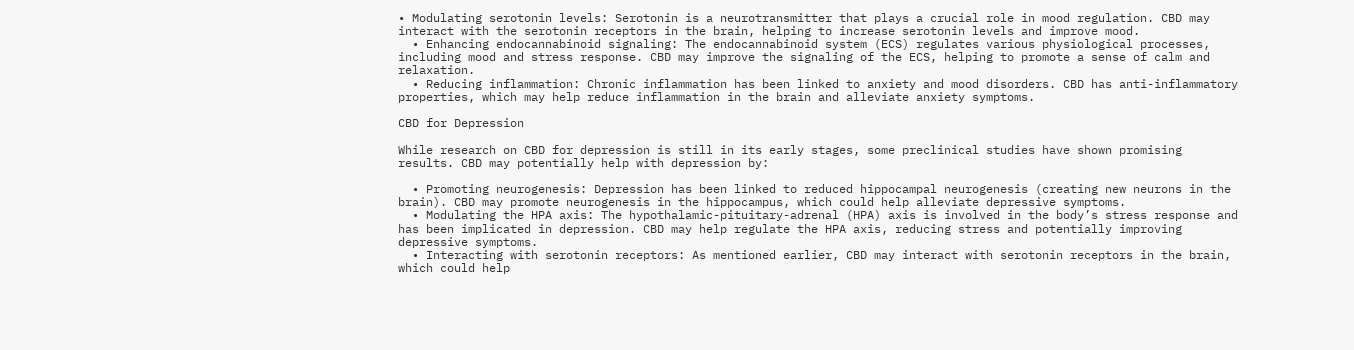• Modulating serotonin levels: Serotonin is a neurotransmitter that plays a crucial role in mood regulation. CBD may interact with the serotonin receptors in the brain, helping to increase serotonin levels and improve mood.
  • Enhancing endocannabinoid signaling: The endocannabinoid system (ECS) regulates various physiological processes, including mood and stress response. CBD may improve the signaling of the ECS, helping to promote a sense of calm and relaxation.
  • Reducing inflammation: Chronic inflammation has been linked to anxiety and mood disorders. CBD has anti-inflammatory properties, which may help reduce inflammation in the brain and alleviate anxiety symptoms.

CBD for Depression

While research on CBD for depression is still in its early stages, some preclinical studies have shown promising results. CBD may potentially help with depression by:

  • Promoting neurogenesis: Depression has been linked to reduced hippocampal neurogenesis (creating new neurons in the brain). CBD may promote neurogenesis in the hippocampus, which could help alleviate depressive symptoms.
  • Modulating the HPA axis: The hypothalamic-pituitary-adrenal (HPA) axis is involved in the body’s stress response and has been implicated in depression. CBD may help regulate the HPA axis, reducing stress and potentially improving depressive symptoms.
  • Interacting with serotonin receptors: As mentioned earlier, CBD may interact with serotonin receptors in the brain, which could help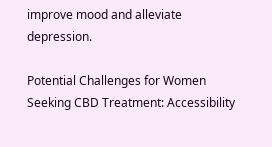improve mood and alleviate depression.

Potential Challenges for Women Seeking CBD Treatment: Accessibility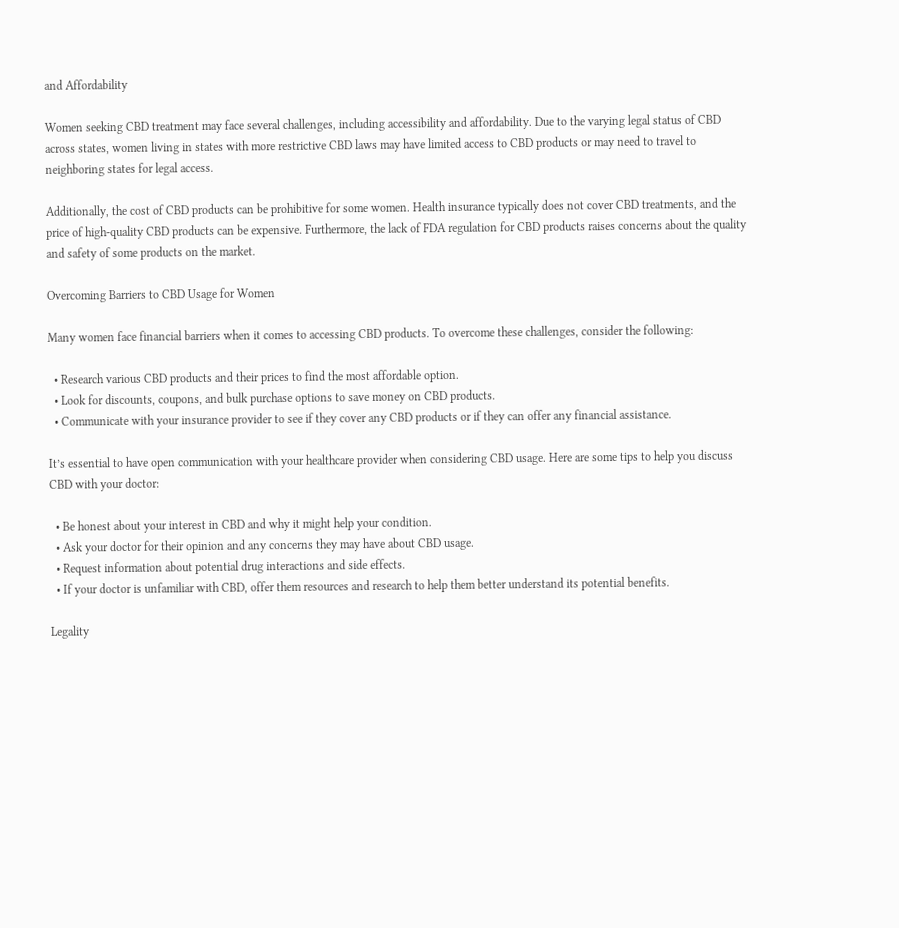and Affordability

Women seeking CBD treatment may face several challenges, including accessibility and affordability. Due to the varying legal status of CBD across states, women living in states with more restrictive CBD laws may have limited access to CBD products or may need to travel to neighboring states for legal access.

Additionally, the cost of CBD products can be prohibitive for some women. Health insurance typically does not cover CBD treatments, and the price of high-quality CBD products can be expensive. Furthermore, the lack of FDA regulation for CBD products raises concerns about the quality and safety of some products on the market.

Overcoming Barriers to CBD Usage for Women

Many women face financial barriers when it comes to accessing CBD products. To overcome these challenges, consider the following:

  • Research various CBD products and their prices to find the most affordable option.
  • Look for discounts, coupons, and bulk purchase options to save money on CBD products.
  • Communicate with your insurance provider to see if they cover any CBD products or if they can offer any financial assistance.

It’s essential to have open communication with your healthcare provider when considering CBD usage. Here are some tips to help you discuss CBD with your doctor:

  • Be honest about your interest in CBD and why it might help your condition.
  • Ask your doctor for their opinion and any concerns they may have about CBD usage.
  • Request information about potential drug interactions and side effects.
  • If your doctor is unfamiliar with CBD, offer them resources and research to help them better understand its potential benefits.

Legality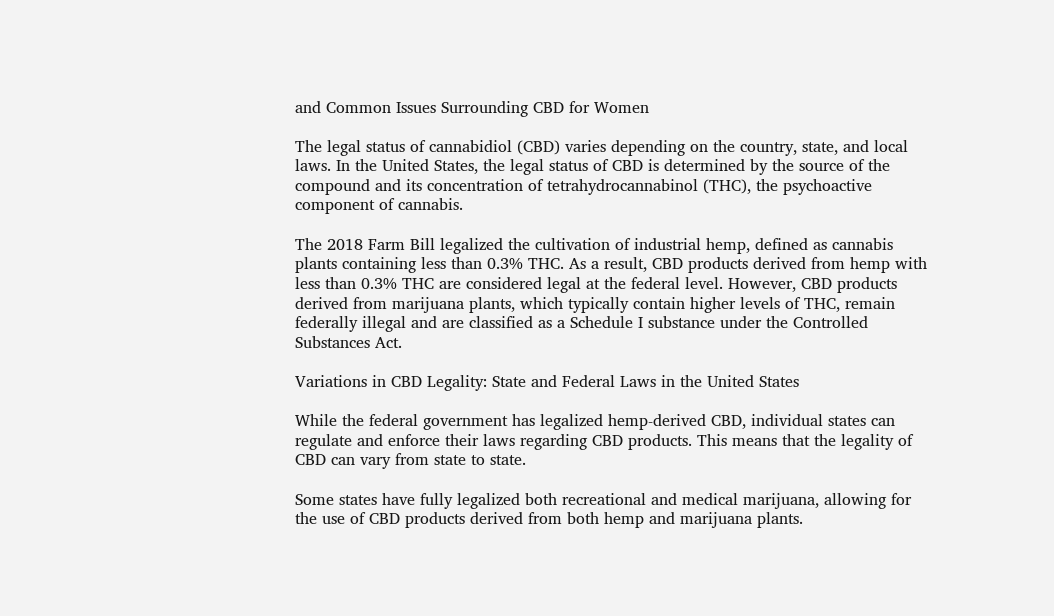and Common Issues Surrounding CBD for Women

The legal status of cannabidiol (CBD) varies depending on the country, state, and local laws. In the United States, the legal status of CBD is determined by the source of the compound and its concentration of tetrahydrocannabinol (THC), the psychoactive component of cannabis.

The 2018 Farm Bill legalized the cultivation of industrial hemp, defined as cannabis plants containing less than 0.3% THC. As a result, CBD products derived from hemp with less than 0.3% THC are considered legal at the federal level. However, CBD products derived from marijuana plants, which typically contain higher levels of THC, remain federally illegal and are classified as a Schedule I substance under the Controlled Substances Act.

Variations in CBD Legality: State and Federal Laws in the United States

While the federal government has legalized hemp-derived CBD, individual states can regulate and enforce their laws regarding CBD products. This means that the legality of CBD can vary from state to state.

Some states have fully legalized both recreational and medical marijuana, allowing for the use of CBD products derived from both hemp and marijuana plants.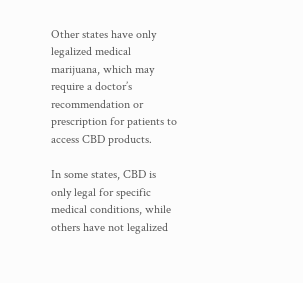Other states have only legalized medical marijuana, which may require a doctor’s recommendation or prescription for patients to access CBD products.

In some states, CBD is only legal for specific medical conditions, while others have not legalized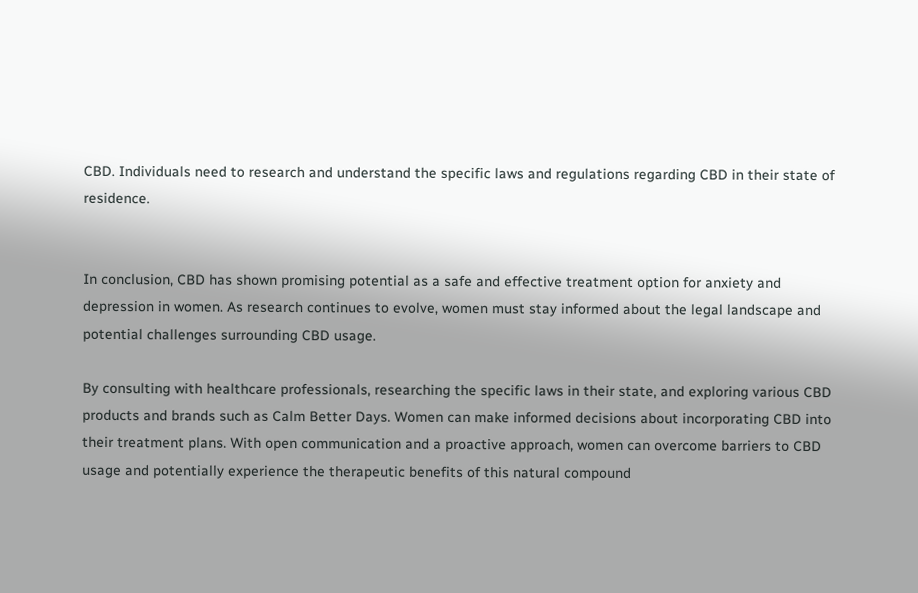CBD. Individuals need to research and understand the specific laws and regulations regarding CBD in their state of residence.


In conclusion, CBD has shown promising potential as a safe and effective treatment option for anxiety and depression in women. As research continues to evolve, women must stay informed about the legal landscape and potential challenges surrounding CBD usage.

By consulting with healthcare professionals, researching the specific laws in their state, and exploring various CBD products and brands such as Calm Better Days. Women can make informed decisions about incorporating CBD into their treatment plans. With open communication and a proactive approach, women can overcome barriers to CBD usage and potentially experience the therapeutic benefits of this natural compound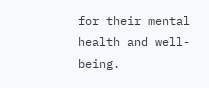for their mental health and well-being.